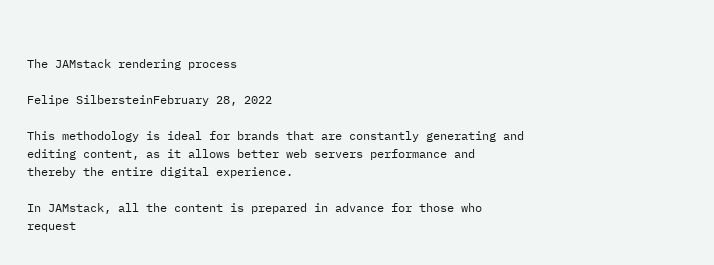The JAMstack rendering process

Felipe SilbersteinFebruary 28, 2022

This methodology is ideal for brands that are constantly generating and editing content, as it allows better web servers performance and thereby the entire digital experience.

In JAMstack, all the content is prepared in advance for those who request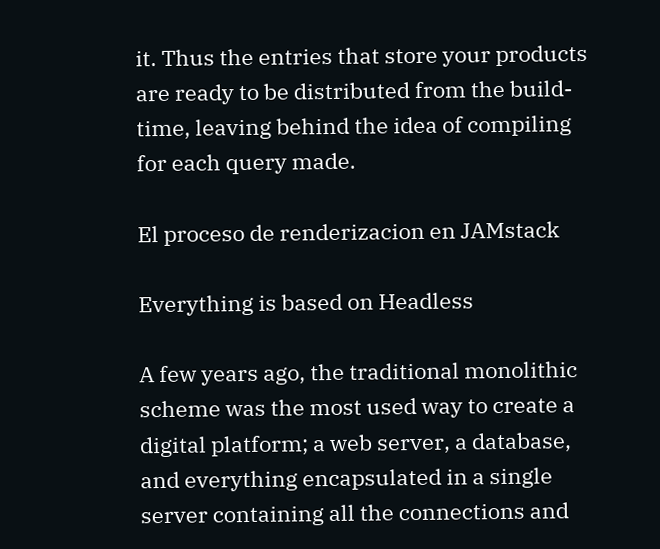it. Thus the entries that store your products are ready to be distributed from the build-time, leaving behind the idea of compiling for each query made.

El proceso de renderizacion en JAMstack

Everything is based on Headless

A few years ago, the traditional monolithic scheme was the most used way to create a digital platform; a web server, a database, and everything encapsulated in a single server containing all the connections and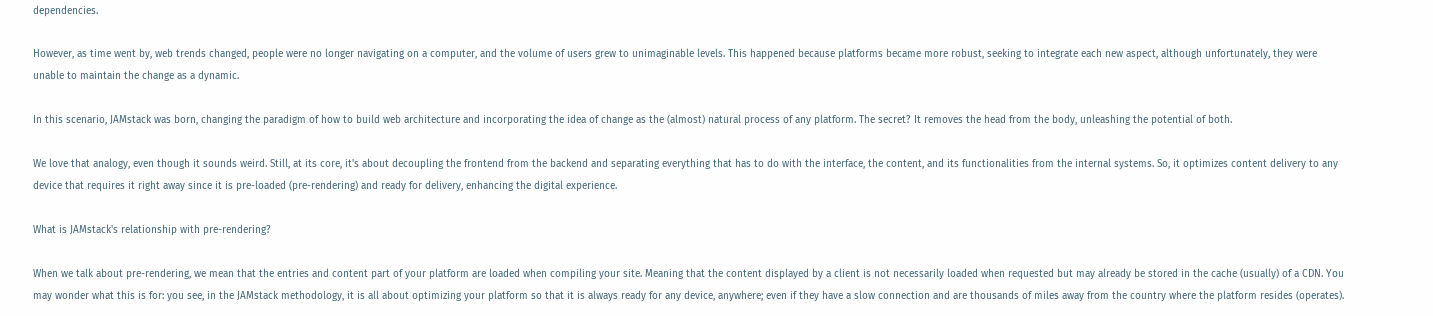dependencies.

However, as time went by, web trends changed, people were no longer navigating on a computer, and the volume of users grew to unimaginable levels. This happened because platforms became more robust, seeking to integrate each new aspect, although unfortunately, they were unable to maintain the change as a dynamic.

In this scenario, JAMstack was born, changing the paradigm of how to build web architecture and incorporating the idea of change as the (almost) natural process of any platform. The secret? It removes the head from the body, unleashing the potential of both.

We love that analogy, even though it sounds weird. Still, at its core, it's about decoupling the frontend from the backend and separating everything that has to do with the interface, the content, and its functionalities from the internal systems. So, it optimizes content delivery to any device that requires it right away since it is pre-loaded (pre-rendering) and ready for delivery, enhancing the digital experience.

What is JAMstack's relationship with pre-rendering?

When we talk about pre-rendering, we mean that the entries and content part of your platform are loaded when compiling your site. Meaning that the content displayed by a client is not necessarily loaded when requested but may already be stored in the cache (usually) of a CDN. You may wonder what this is for: you see, in the JAMstack methodology, it is all about optimizing your platform so that it is always ready for any device, anywhere; even if they have a slow connection and are thousands of miles away from the country where the platform resides (operates).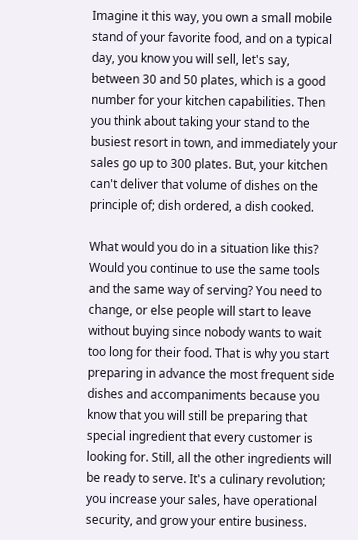Imagine it this way, you own a small mobile stand of your favorite food, and on a typical day, you know you will sell, let's say, between 30 and 50 plates, which is a good number for your kitchen capabilities. Then you think about taking your stand to the busiest resort in town, and immediately your sales go up to 300 plates. But, your kitchen can't deliver that volume of dishes on the principle of; dish ordered, a dish cooked.

What would you do in a situation like this? Would you continue to use the same tools and the same way of serving? You need to change, or else people will start to leave without buying since nobody wants to wait too long for their food. That is why you start preparing in advance the most frequent side dishes and accompaniments because you know that you will still be preparing that special ingredient that every customer is looking for. Still, all the other ingredients will be ready to serve. It's a culinary revolution; you increase your sales, have operational security, and grow your entire business.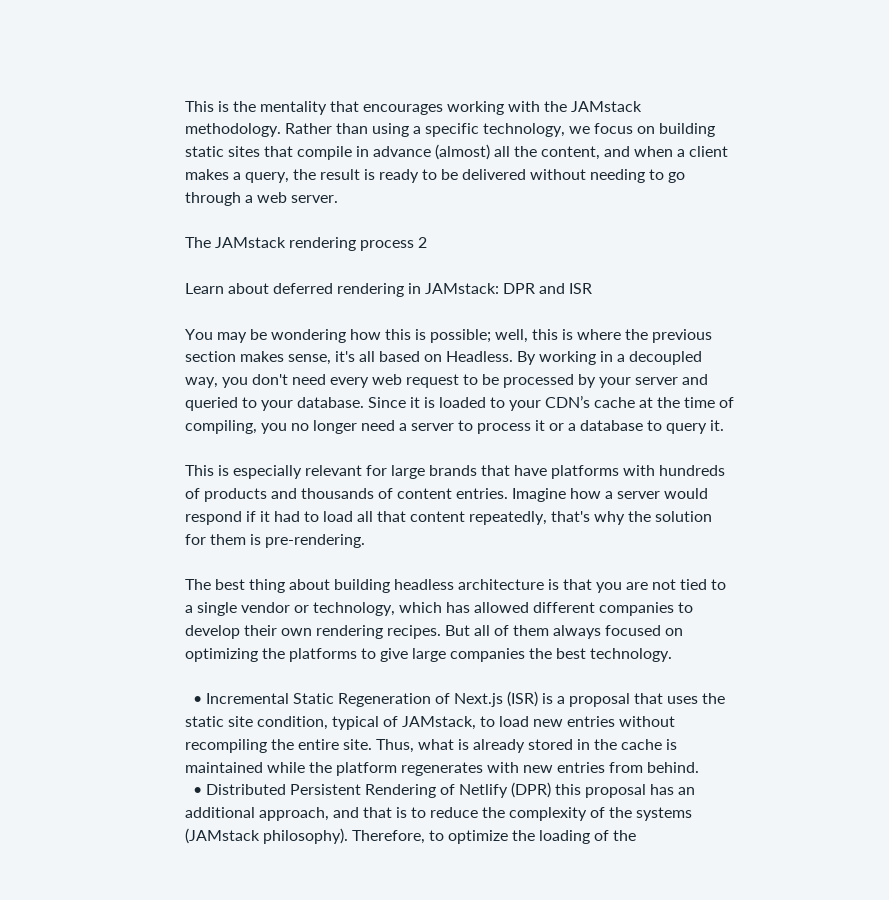This is the mentality that encourages working with the JAMstack methodology. Rather than using a specific technology, we focus on building static sites that compile in advance (almost) all the content, and when a client makes a query, the result is ready to be delivered without needing to go through a web server.

The JAMstack rendering process 2

Learn about deferred rendering in JAMstack: DPR and ISR

You may be wondering how this is possible; well, this is where the previous section makes sense, it's all based on Headless. By working in a decoupled way, you don't need every web request to be processed by your server and queried to your database. Since it is loaded to your CDN’s cache at the time of compiling, you no longer need a server to process it or a database to query it.

This is especially relevant for large brands that have platforms with hundreds of products and thousands of content entries. Imagine how a server would respond if it had to load all that content repeatedly, that's why the solution for them is pre-rendering.

The best thing about building headless architecture is that you are not tied to a single vendor or technology, which has allowed different companies to develop their own rendering recipes. But all of them always focused on optimizing the platforms to give large companies the best technology.

  • Incremental Static Regeneration of Next.js (ISR) is a proposal that uses the static site condition, typical of JAMstack, to load new entries without recompiling the entire site. Thus, what is already stored in the cache is maintained while the platform regenerates with new entries from behind.
  • Distributed Persistent Rendering of Netlify (DPR) this proposal has an additional approach, and that is to reduce the complexity of the systems (JAMstack philosophy). Therefore, to optimize the loading of the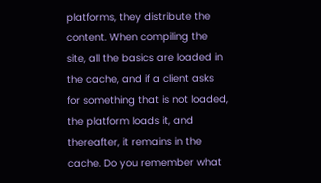platforms, they distribute the content. When compiling the site, all the basics are loaded in the cache, and if a client asks for something that is not loaded, the platform loads it, and thereafter, it remains in the cache. Do you remember what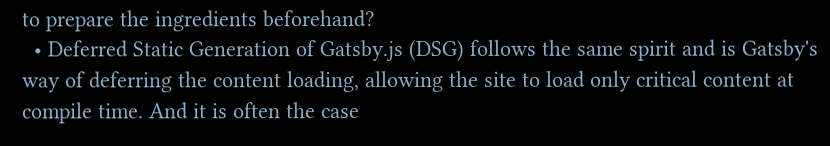to prepare the ingredients beforehand?
  • Deferred Static Generation of Gatsby.js (DSG) follows the same spirit and is Gatsby's way of deferring the content loading, allowing the site to load only critical content at compile time. And it is often the case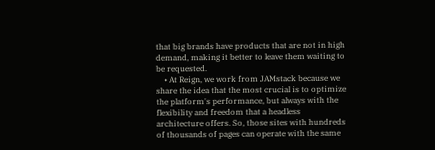that big brands have products that are not in high demand, making it better to leave them waiting to be requested.
    • At Reign, we work from JAMstack because we share the idea that the most crucial is to optimize the platform's performance, but always with the flexibility and freedom that a headless architecture offers. So, those sites with hundreds of thousands of pages can operate with the same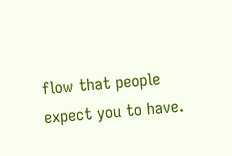flow that people expect you to have.